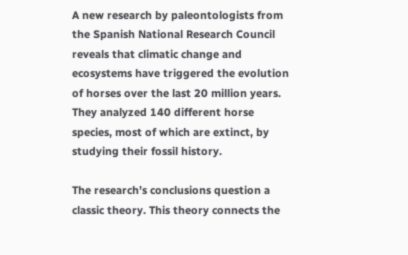A new research by paleontologists from the Spanish National Research Council reveals that climatic change and ecosystems have triggered the evolution of horses over the last 20 million years. They analyzed 140 different horse species, most of which are extinct, by studying their fossil history.

The research’s conclusions question a classic theory. This theory connects the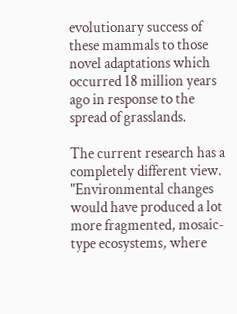evolutionary success of these mammals to those novel adaptations which occurred 18 million years ago in response to the spread of grasslands.

The current research has a completely different view. "Environmental changes would have produced a lot more fragmented, mosaic-type ecosystems, where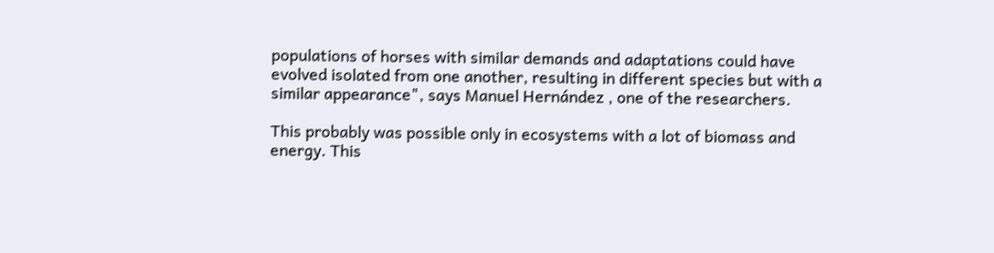populations of horses with similar demands and adaptations could have evolved isolated from one another, resulting in different species but with a similar appearance", says Manuel Hernández , one of the researchers.

This probably was possible only in ecosystems with a lot of biomass and energy. This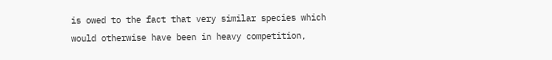is owed to the fact that very similar species which would otherwise have been in heavy competition,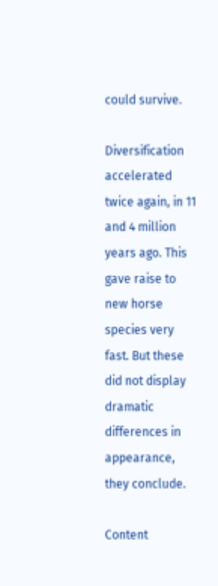could survive.

Diversification accelerated twice again, in 11 and 4 million years ago. This gave raise to new horse species very fast. But these did not display dramatic differences in appearance, they conclude.

Content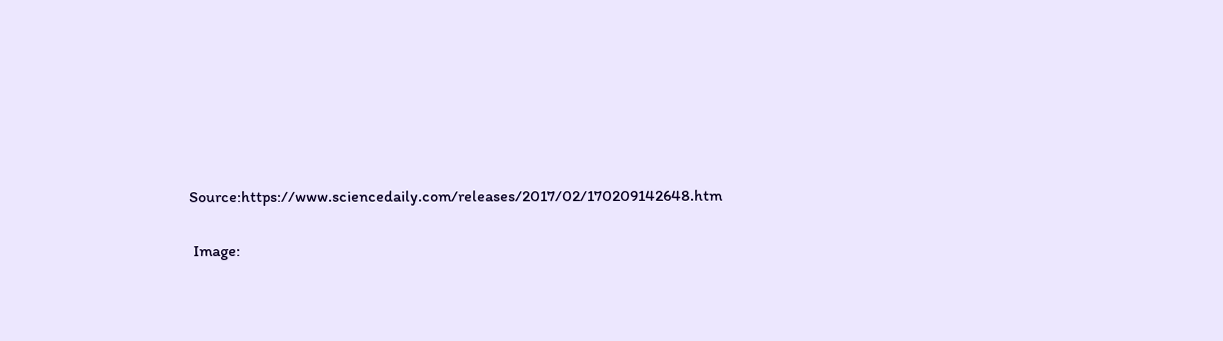Source:https://www.sciencedaily.com/releases/2017/02/170209142648.htm

 Image: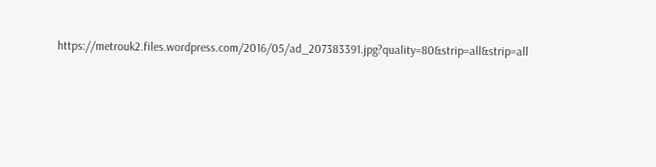https://metrouk2.files.wordpress.com/2016/05/ad_207383391.jpg?quality=80&strip=all&strip=all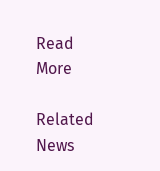Read More

Related News